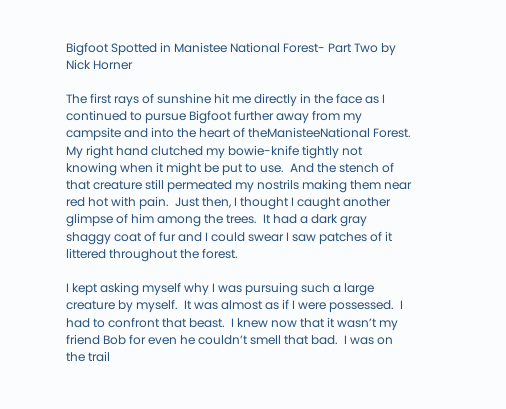Bigfoot Spotted in Manistee National Forest- Part Two by Nick Horner

The first rays of sunshine hit me directly in the face as I continued to pursue Bigfoot further away from my campsite and into the heart of theManisteeNational Forest.  My right hand clutched my bowie-knife tightly not knowing when it might be put to use.  And the stench of that creature still permeated my nostrils making them near red hot with pain.  Just then, I thought I caught another glimpse of him among the trees.  It had a dark gray shaggy coat of fur and I could swear I saw patches of it littered throughout the forest.

I kept asking myself why I was pursuing such a large creature by myself.  It was almost as if I were possessed.  I had to confront that beast.  I knew now that it wasn’t my friend Bob for even he couldn’t smell that bad.  I was on the trail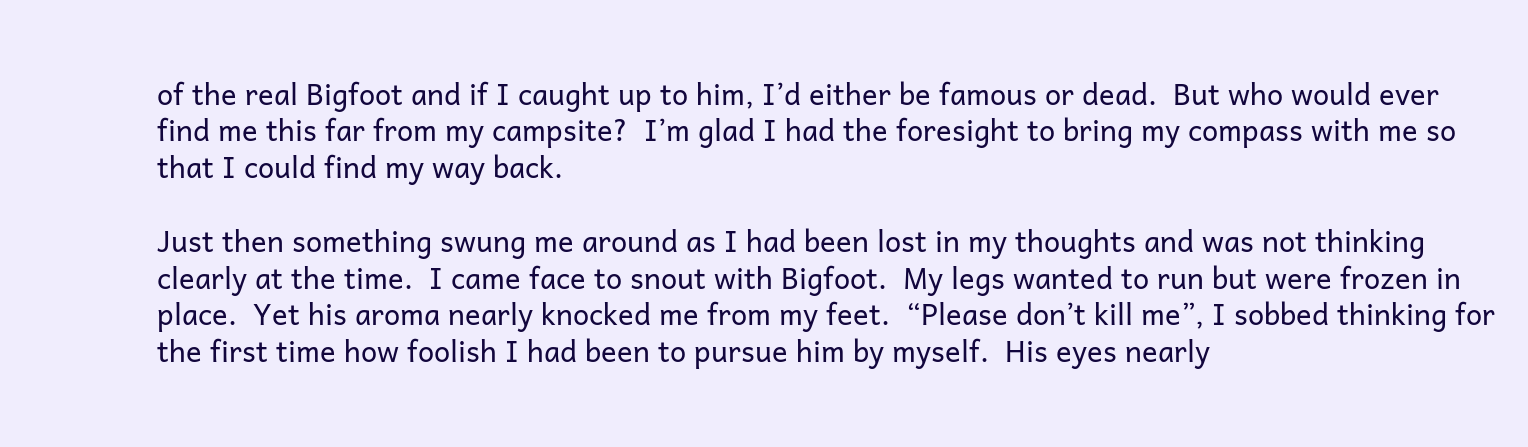of the real Bigfoot and if I caught up to him, I’d either be famous or dead.  But who would ever find me this far from my campsite?  I’m glad I had the foresight to bring my compass with me so that I could find my way back.

Just then something swung me around as I had been lost in my thoughts and was not thinking clearly at the time.  I came face to snout with Bigfoot.  My legs wanted to run but were frozen in place.  Yet his aroma nearly knocked me from my feet.  “Please don’t kill me”, I sobbed thinking for the first time how foolish I had been to pursue him by myself.  His eyes nearly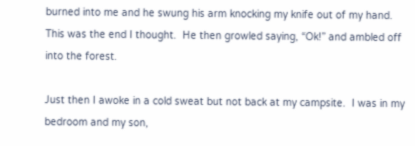burned into me and he swung his arm knocking my knife out of my hand.  This was the end I thought.  He then growled saying, “Ok!” and ambled off into the forest.

Just then I awoke in a cold sweat but not back at my campsite.  I was in my bedroom and my son,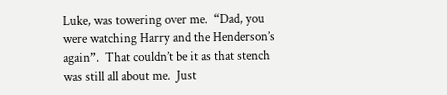Luke, was towering over me.  “Dad, you were watching Harry and the Henderson’s again”.  That couldn’t be it as that stench was still all about me.  Just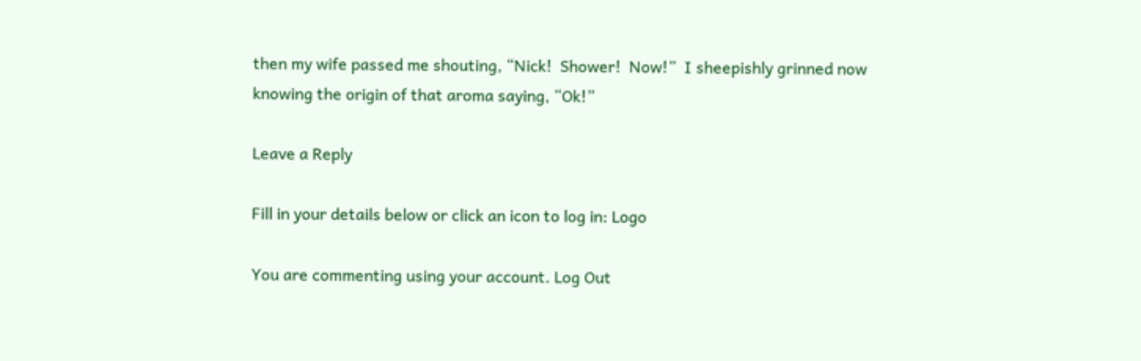then my wife passed me shouting, “Nick!  Shower!  Now!”  I sheepishly grinned now knowing the origin of that aroma saying, “Ok!”

Leave a Reply

Fill in your details below or click an icon to log in: Logo

You are commenting using your account. Log Out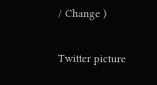/ Change )

Twitter picture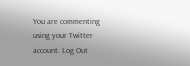You are commenting using your Twitter account. Log Out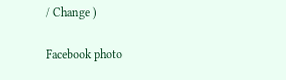/ Change )

Facebook photo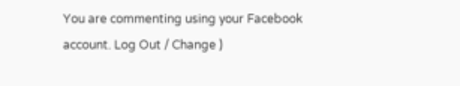You are commenting using your Facebook account. Log Out / Change )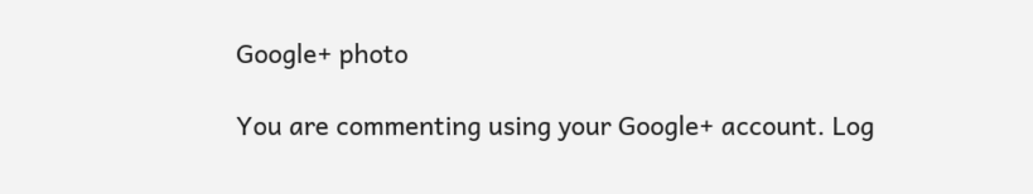Google+ photo

You are commenting using your Google+ account. Log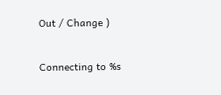Out / Change )

Connecting to %s